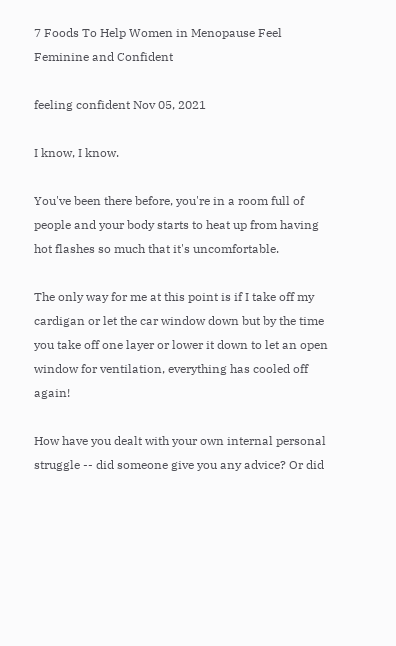7 Foods To Help Women in Menopause Feel Feminine and Confident

feeling confident Nov 05, 2021

I know, I know.

You've been there before, you're in a room full of people and your body starts to heat up from having hot flashes so much that it's uncomfortable.

The only way for me at this point is if I take off my cardigan or let the car window down but by the time you take off one layer or lower it down to let an open window for ventilation, everything has cooled off again!

How have you dealt with your own internal personal struggle -- did someone give you any advice? Or did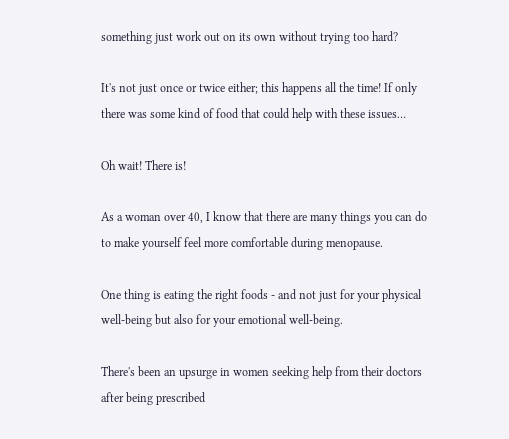something just work out on its own without trying too hard?

It's not just once or twice either; this happens all the time! If only there was some kind of food that could help with these issues…

Oh wait! There is!

As a woman over 40, I know that there are many things you can do to make yourself feel more comfortable during menopause.

One thing is eating the right foods - and not just for your physical well-being but also for your emotional well-being.

There's been an upsurge in women seeking help from their doctors after being prescribed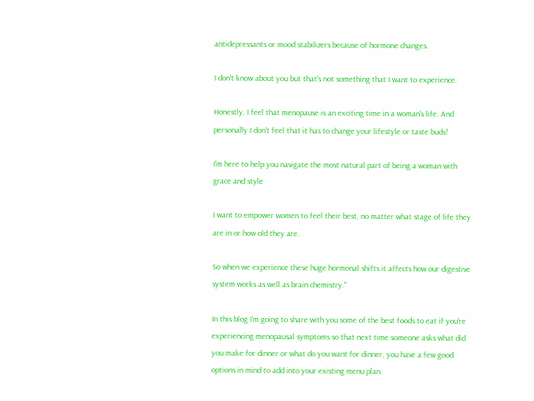antidepressants or mood stabilizers because of hormone changes.

I don't know about you but that's not something that I want to experience.

Honestly, I feel that menopause is an exciting time in a woman's life. And personally I don't feel that it has to change your lifestyle or taste buds!

I'm here to help you navigate the most natural part of being a woman with grace and style

I want to empower women to feel their best, no matter what stage of life they are in or how old they are.

So when we experience these huge hormonal shifts it affects how our digestive system works as well as brain chemistry."

In this blog I'm going to share with you some of the best foods to eat if you're experiencing menopausal symptoms so that next time someone asks what did you make for dinner or what do you want for dinner, you have a few good options in mind to add into your existing menu plan.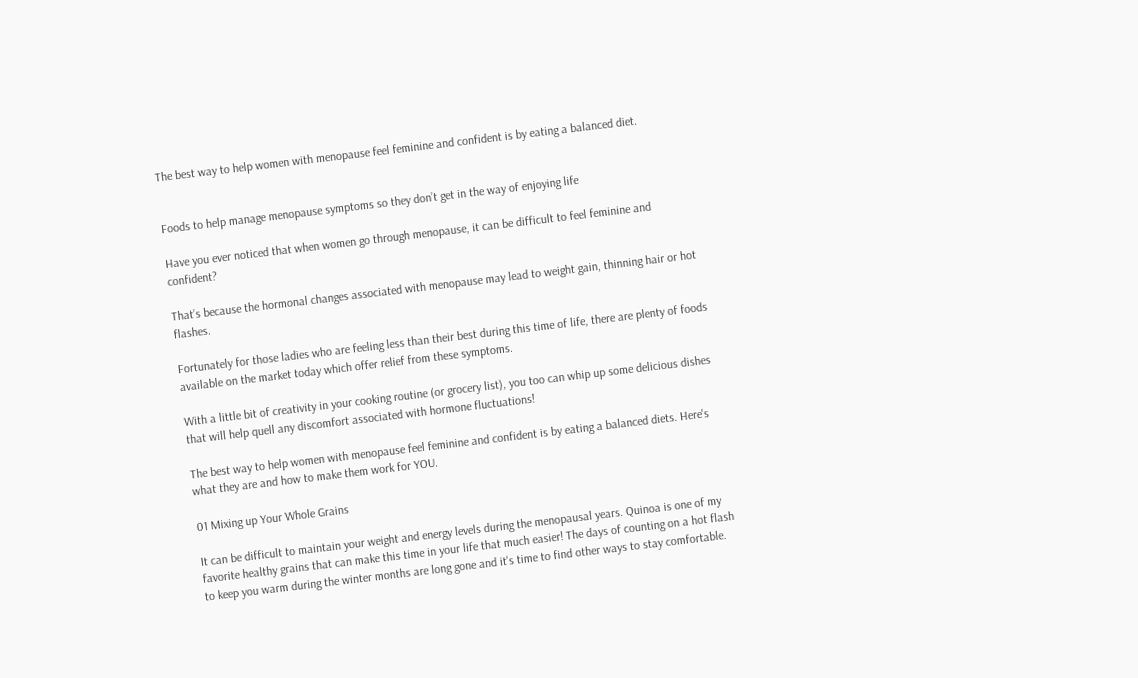The best way to help women with menopause feel feminine and confident is by eating a balanced diet.


Foods to help manage menopause symptoms so they don’t get in the way of enjoying life

Have you ever noticed that when women go through menopause, it can be difficult to feel feminine and confident?

That’s because the hormonal changes associated with menopause may lead to weight gain, thinning hair or hot flashes.

Fortunately for those ladies who are feeling less than their best during this time of life, there are plenty of foods available on the market today which offer relief from these symptoms.

With a little bit of creativity in your cooking routine (or grocery list), you too can whip up some delicious dishes that will help quell any discomfort associated with hormone fluctuations!

The best way to help women with menopause feel feminine and confident is by eating a balanced diets. Here's what they are and how to make them work for YOU.

01 Mixing up Your Whole Grains

It can be difficult to maintain your weight and energy levels during the menopausal years. Quinoa is one of my favorite healthy grains that can make this time in your life that much easier! The days of counting on a hot flash to keep you warm during the winter months are long gone and it's time to find other ways to stay comfortable.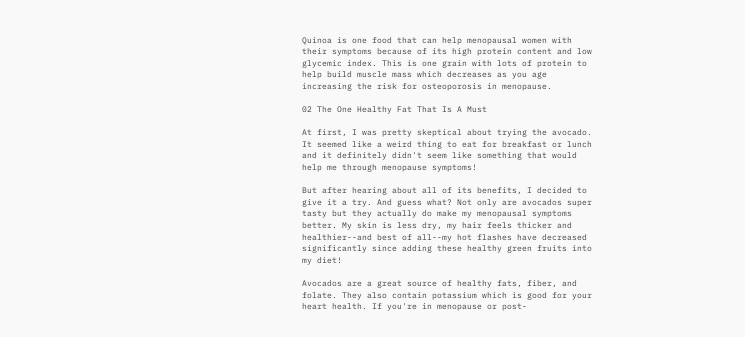Quinoa is one food that can help menopausal women with their symptoms because of its high protein content and low glycemic index. This is one grain with lots of protein to help build muscle mass which decreases as you age increasing the risk for osteoporosis in menopause.

02 The One Healthy Fat That Is A Must

At first, I was pretty skeptical about trying the avocado. It seemed like a weird thing to eat for breakfast or lunch and it definitely didn't seem like something that would help me through menopause symptoms!

But after hearing about all of its benefits, I decided to give it a try. And guess what? Not only are avocados super tasty but they actually do make my menopausal symptoms better. My skin is less dry, my hair feels thicker and healthier--and best of all--my hot flashes have decreased significantly since adding these healthy green fruits into my diet!

Avocados are a great source of healthy fats, fiber, and folate. They also contain potassium which is good for your heart health. If you're in menopause or post-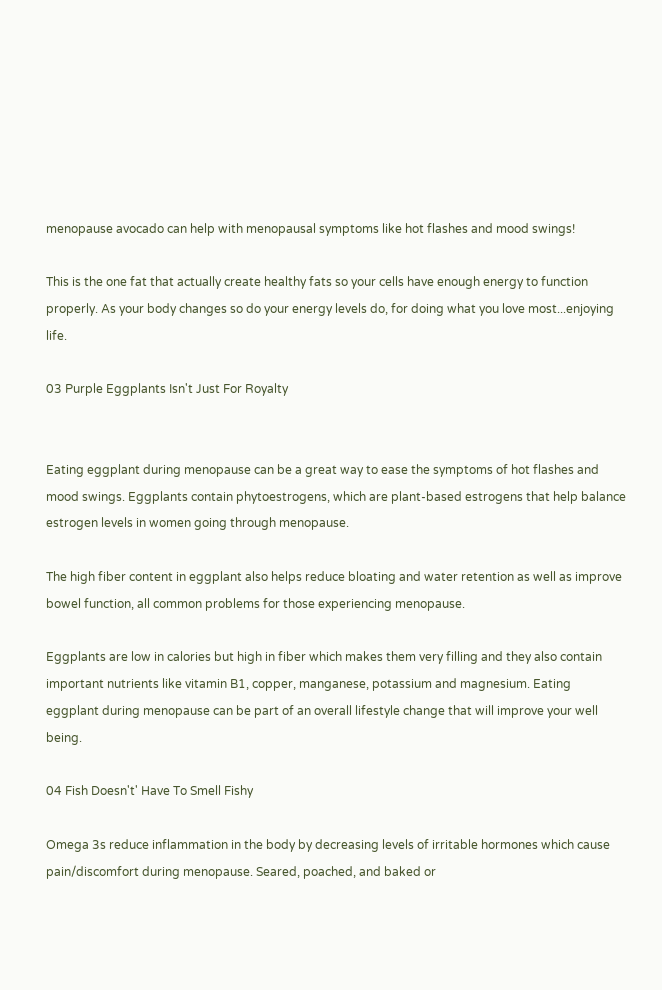menopause avocado can help with menopausal symptoms like hot flashes and mood swings!

This is the one fat that actually create healthy fats so your cells have enough energy to function properly. As your body changes so do your energy levels do, for doing what you love most...enjoying life.

03 Purple Eggplants Isn't Just For Royalty


Eating eggplant during menopause can be a great way to ease the symptoms of hot flashes and mood swings. Eggplants contain phytoestrogens, which are plant-based estrogens that help balance estrogen levels in women going through menopause.

The high fiber content in eggplant also helps reduce bloating and water retention as well as improve bowel function, all common problems for those experiencing menopause.

Eggplants are low in calories but high in fiber which makes them very filling and they also contain important nutrients like vitamin B1, copper, manganese, potassium and magnesium. Eating eggplant during menopause can be part of an overall lifestyle change that will improve your well being.

04 Fish Doesn't' Have To Smell Fishy

Omega 3s reduce inflammation in the body by decreasing levels of irritable hormones which cause pain/discomfort during menopause. Seared, poached, and baked or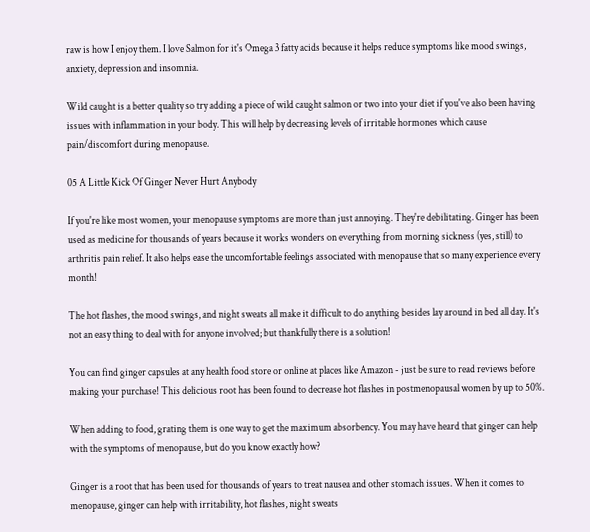raw is how I enjoy them. I love Salmon for it's Omega 3 fatty acids because it helps reduce symptoms like mood swings, anxiety, depression and insomnia.

Wild caught is a better quality so try adding a piece of wild caught salmon or two into your diet if you've also been having issues with inflammation in your body. This will help by decreasing levels of irritable hormones which cause pain/discomfort during menopause.

05 A Little Kick Of Ginger Never Hurt Anybody

If you're like most women, your menopause symptoms are more than just annoying. They're debilitating. Ginger has been used as medicine for thousands of years because it works wonders on everything from morning sickness (yes, still) to arthritis pain relief. It also helps ease the uncomfortable feelings associated with menopause that so many experience every month!

The hot flashes, the mood swings, and night sweats all make it difficult to do anything besides lay around in bed all day. It's not an easy thing to deal with for anyone involved; but thankfully there is a solution!

You can find ginger capsules at any health food store or online at places like Amazon - just be sure to read reviews before making your purchase! This delicious root has been found to decrease hot flashes in postmenopausal women by up to 50%.

When adding to food, grating them is one way to get the maximum absorbency. You may have heard that ginger can help with the symptoms of menopause, but do you know exactly how?

Ginger is a root that has been used for thousands of years to treat nausea and other stomach issues. When it comes to menopause, ginger can help with irritability, hot flashes, night sweats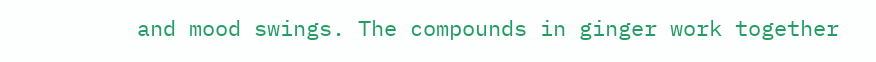and mood swings. The compounds in ginger work together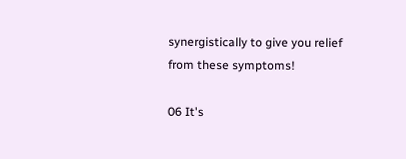synergistically to give you relief from these symptoms!

06 It's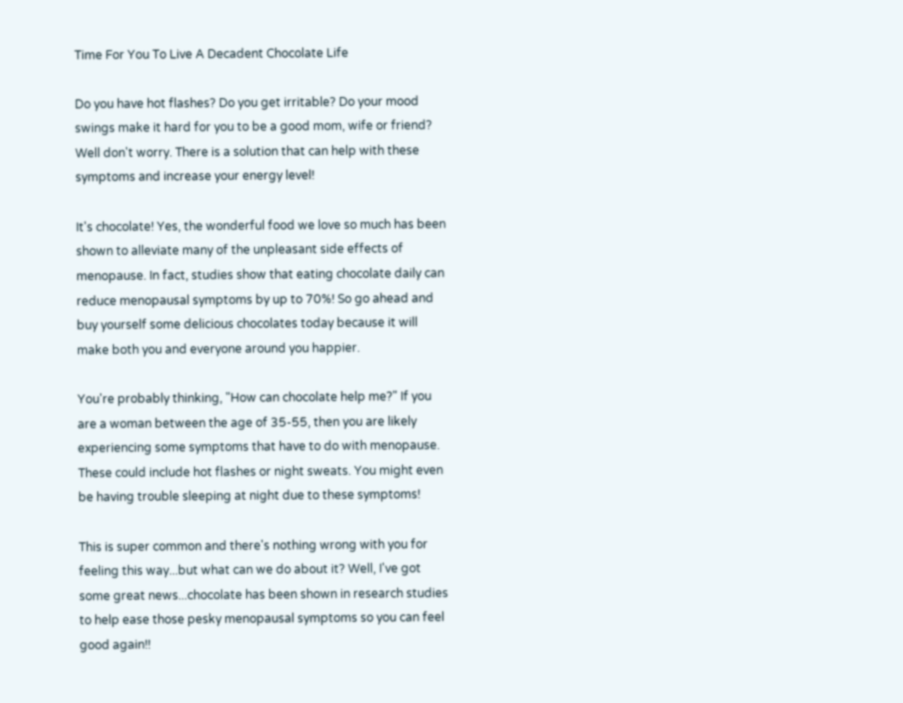Time For You To Live A Decadent Chocolate Life

Do you have hot flashes? Do you get irritable? Do your mood swings make it hard for you to be a good mom, wife or friend? Well don't worry. There is a solution that can help with these symptoms and increase your energy level!

It's chocolate! Yes, the wonderful food we love so much has been shown to alleviate many of the unpleasant side effects of menopause. In fact, studies show that eating chocolate daily can reduce menopausal symptoms by up to 70%! So go ahead and buy yourself some delicious chocolates today because it will make both you and everyone around you happier.

You're probably thinking, "How can chocolate help me?" If you are a woman between the age of 35-55, then you are likely experiencing some symptoms that have to do with menopause. These could include hot flashes or night sweats. You might even be having trouble sleeping at night due to these symptoms!

This is super common and there's nothing wrong with you for feeling this way...but what can we do about it? Well, I've got some great news...chocolate has been shown in research studies to help ease those pesky menopausal symptoms so you can feel good again!!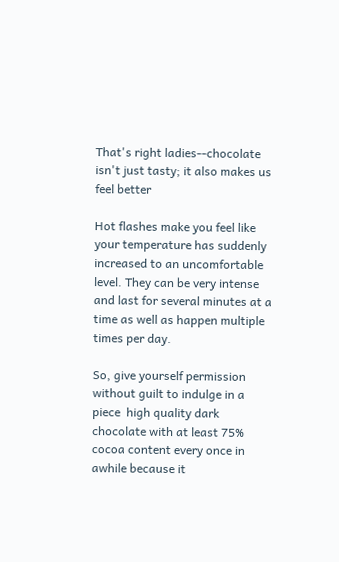That's right ladies--chocolate isn't just tasty; it also makes us feel better

Hot flashes make you feel like your temperature has suddenly increased to an uncomfortable level. They can be very intense and last for several minutes at a time as well as happen multiple times per day.

So, give yourself permission without guilt to indulge in a piece  high quality dark chocolate with at least 75% cocoa content every once in awhile because it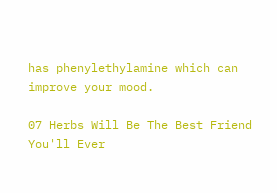has phenylethylamine which can improve your mood.

07 Herbs Will Be The Best Friend You'll Ever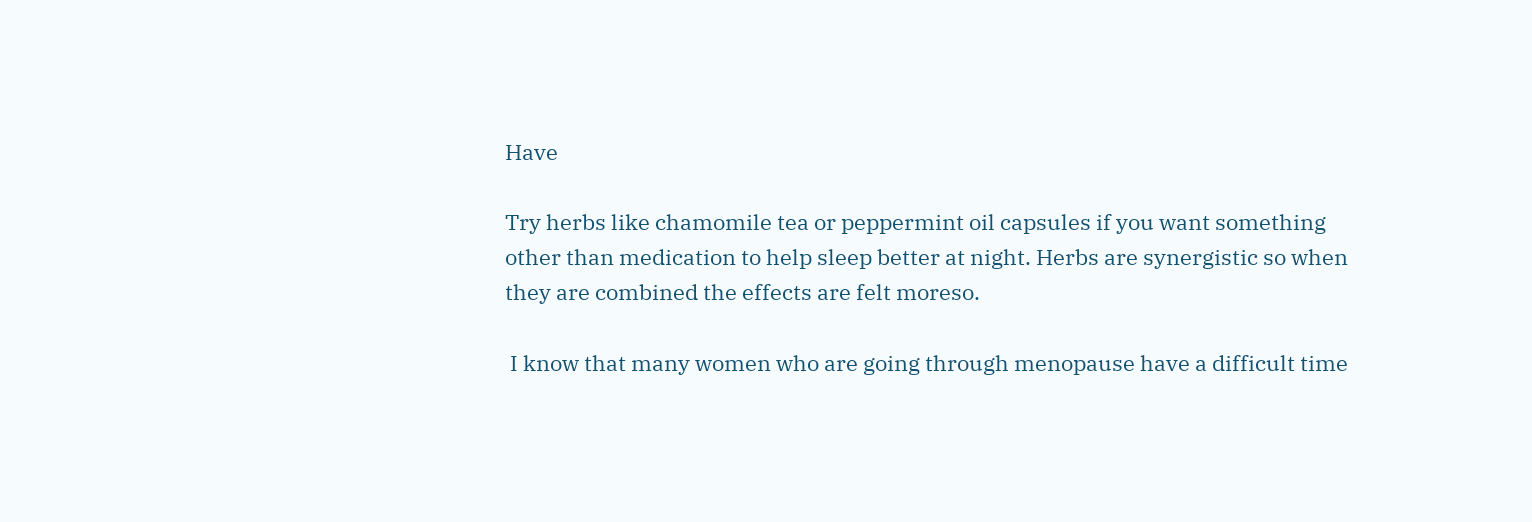Have

Try herbs like chamomile tea or peppermint oil capsules if you want something other than medication to help sleep better at night. Herbs are synergistic so when they are combined the effects are felt moreso.

 I know that many women who are going through menopause have a difficult time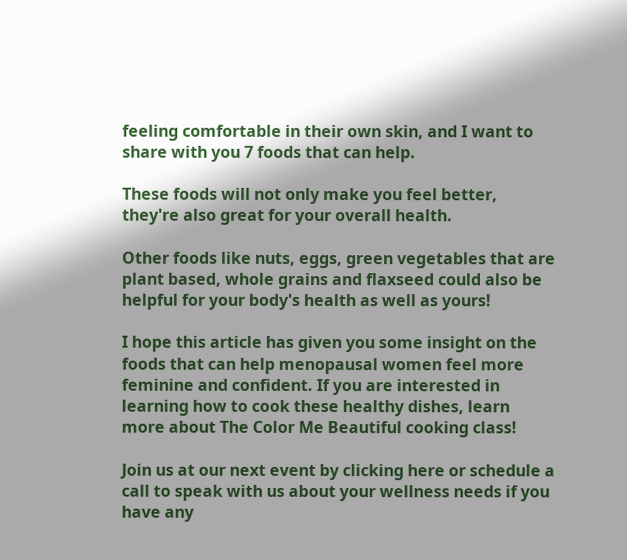feeling comfortable in their own skin, and I want to share with you 7 foods that can help.

These foods will not only make you feel better, they're also great for your overall health.

Other foods like nuts, eggs, green vegetables that are plant based, whole grains and flaxseed could also be helpful for your body's health as well as yours!

I hope this article has given you some insight on the foods that can help menopausal women feel more feminine and confident. If you are interested in learning how to cook these healthy dishes, learn more about The Color Me Beautiful cooking class!

Join us at our next event by clicking here or schedule a call to speak with us about your wellness needs if you have any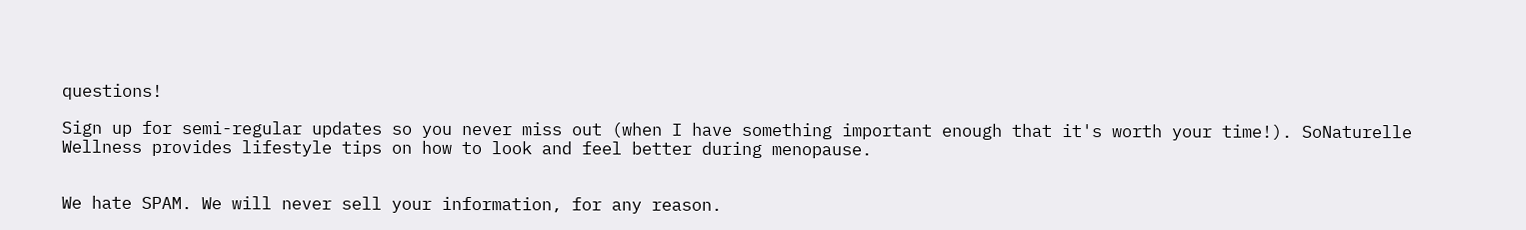questions!

Sign up for semi-regular updates so you never miss out (when I have something important enough that it's worth your time!). SoNaturelle Wellness provides lifestyle tips on how to look and feel better during menopause.


We hate SPAM. We will never sell your information, for any reason.